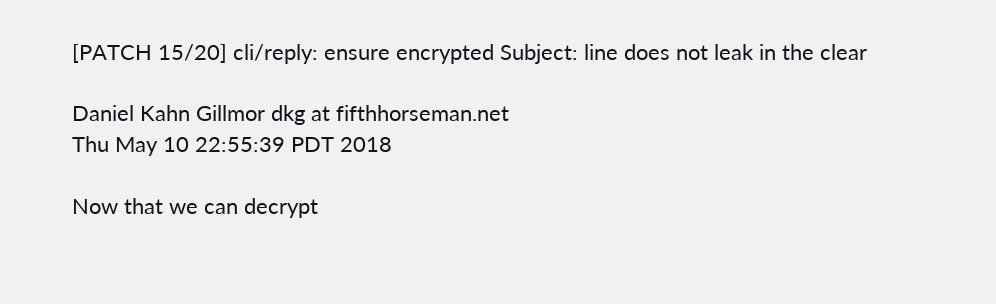[PATCH 15/20] cli/reply: ensure encrypted Subject: line does not leak in the clear

Daniel Kahn Gillmor dkg at fifthhorseman.net
Thu May 10 22:55:39 PDT 2018

Now that we can decrypt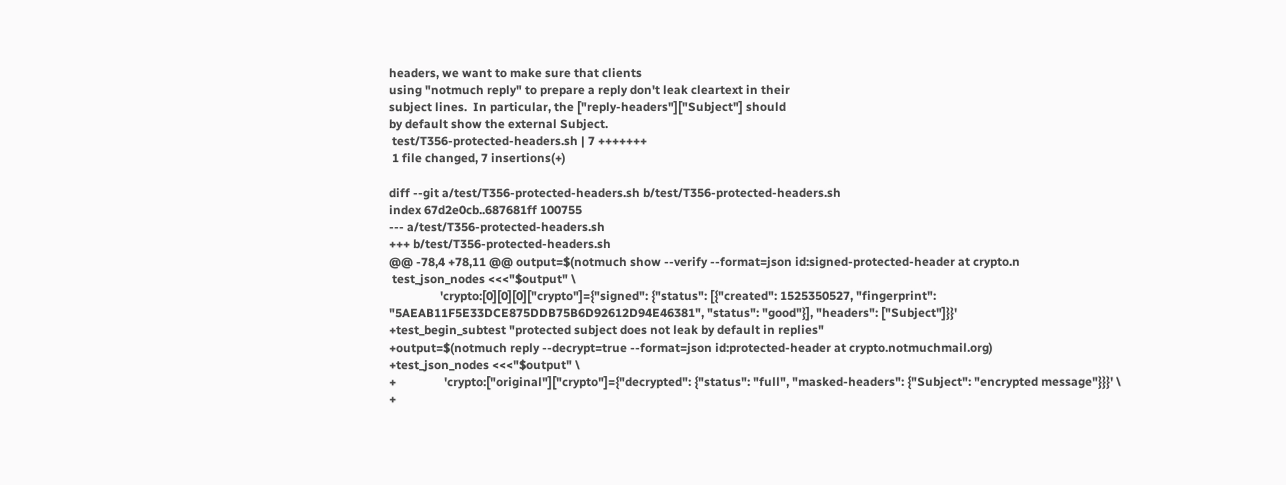headers, we want to make sure that clients
using "notmuch reply" to prepare a reply don't leak cleartext in their
subject lines.  In particular, the ["reply-headers"]["Subject"] should
by default show the external Subject.
 test/T356-protected-headers.sh | 7 +++++++
 1 file changed, 7 insertions(+)

diff --git a/test/T356-protected-headers.sh b/test/T356-protected-headers.sh
index 67d2e0cb..687681ff 100755
--- a/test/T356-protected-headers.sh
+++ b/test/T356-protected-headers.sh
@@ -78,4 +78,11 @@ output=$(notmuch show --verify --format=json id:signed-protected-header at crypto.n
 test_json_nodes <<<"$output" \
                 'crypto:[0][0][0]["crypto"]={"signed": {"status": [{"created": 1525350527, "fingerprint": "5AEAB11F5E33DCE875DDB75B6D92612D94E46381", "status": "good"}], "headers": ["Subject"]}}'
+test_begin_subtest "protected subject does not leak by default in replies"
+output=$(notmuch reply --decrypt=true --format=json id:protected-header at crypto.notmuchmail.org)
+test_json_nodes <<<"$output" \
+                'crypto:["original"]["crypto"]={"decrypted": {"status": "full", "masked-headers": {"Subject": "encrypted message"}}}' \
+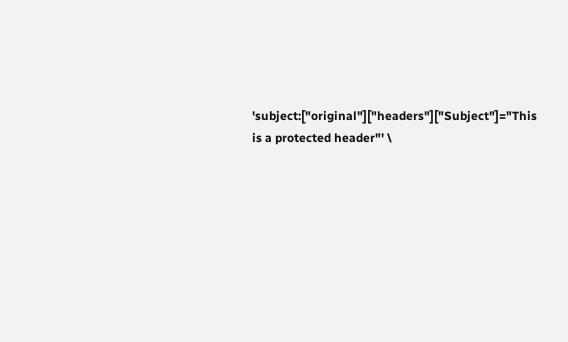'subject:["original"]["headers"]["Subject"]="This is a protected header"' \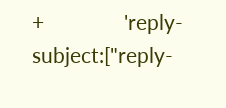+                'reply-subject:["reply-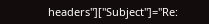headers"]["Subject"]="Re: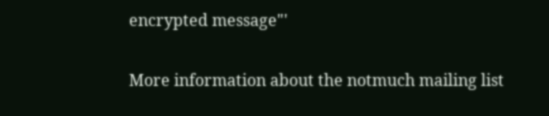encrypted message"'

More information about the notmuch mailing list